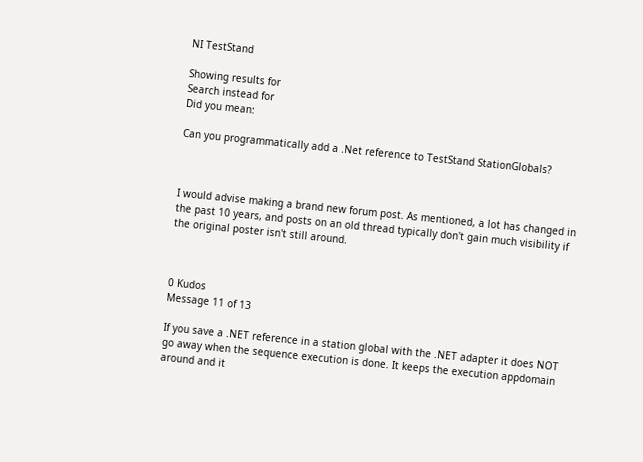NI TestStand

Showing results for
Search instead for
Did you mean:

Can you programmatically add a .Net reference to TestStand StationGlobals?



I would advise making a brand new forum post. As mentioned, a lot has changed in the past 10 years, and posts on an old thread typically don't gain much visibility if the original poster isn't still around.



0 Kudos
Message 11 of 13

If you save a .NET reference in a station global with the .NET adapter it does NOT go away when the sequence execution is done. It keeps the execution appdomain around and it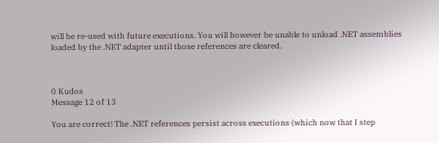will be re-used with future executions. You will however be unable to unload .NET assemblies loaded by the .NET adapter until those references are cleared.



0 Kudos
Message 12 of 13

You are correct! The .NET references persist across executions (which now that I step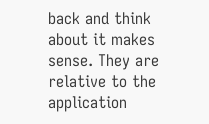back and think about it makes sense. They are relative to the application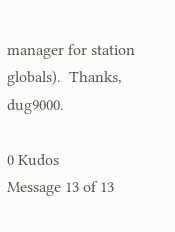manager for station globals).  Thanks, dug9000.

0 Kudos
Message 13 of 13